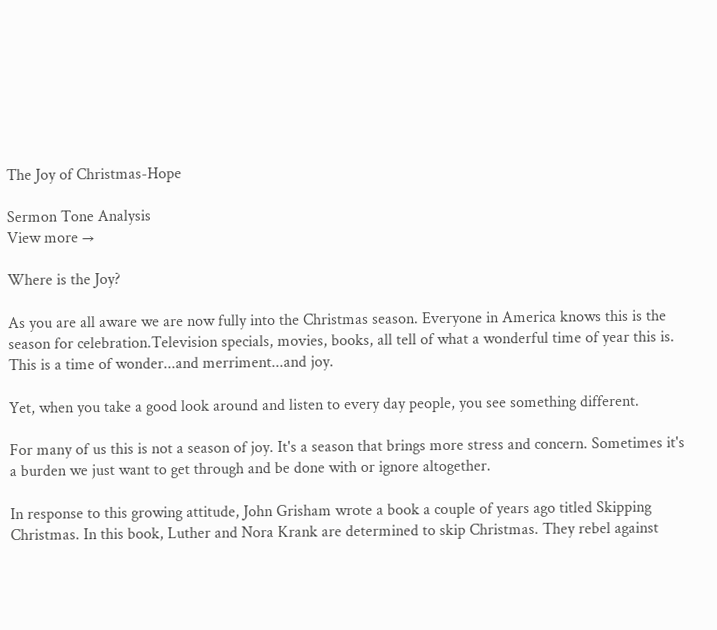The Joy of Christmas-Hope

Sermon Tone Analysis
View more →

Where is the Joy?

As you are all aware we are now fully into the Christmas season. Everyone in America knows this is the season for celebration.Television specials, movies, books, all tell of what a wonderful time of year this is. This is a time of wonder...and merriment...and joy.

Yet, when you take a good look around and listen to every day people, you see something different.

For many of us this is not a season of joy. It's a season that brings more stress and concern. Sometimes it's a burden we just want to get through and be done with or ignore altogether.

In response to this growing attitude, John Grisham wrote a book a couple of years ago titled Skipping Christmas. In this book, Luther and Nora Krank are determined to skip Christmas. They rebel against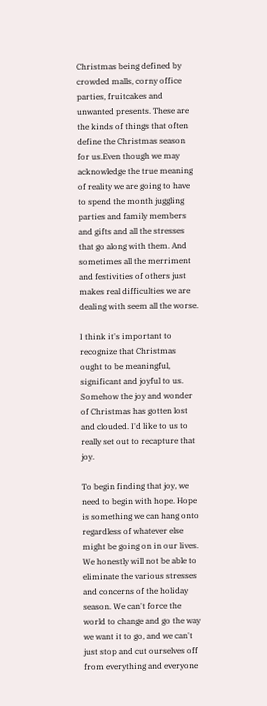Christmas being defined by crowded malls, corny office parties, fruitcakes and unwanted presents. These are the kinds of things that often define the Christmas season for us.Even though we may acknowledge the true meaning of reality we are going to have to spend the month juggling parties and family members and gifts and all the stresses that go along with them. And sometimes all the merriment and festivities of others just makes real difficulties we are dealing with seem all the worse.

I think it's important to recognize that Christmas ought to be meaningful, significant and joyful to us. Somehow the joy and wonder of Christmas has gotten lost and clouded. I'd like to us to really set out to recapture that joy.

To begin finding that joy, we need to begin with hope. Hope is something we can hang onto regardless of whatever else might be going on in our lives. We honestly will not be able to eliminate the various stresses and concerns of the holiday season. We can't force the world to change and go the way we want it to go, and we can't just stop and cut ourselves off from everything and everyone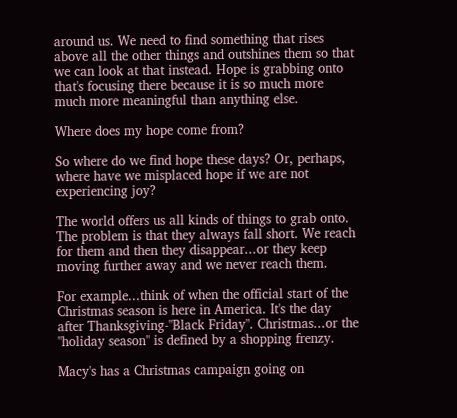around us. We need to find something that rises above all the other things and outshines them so that we can look at that instead. Hope is grabbing onto that's focusing there because it is so much more much more meaningful than anything else.

Where does my hope come from?

So where do we find hope these days? Or, perhaps, where have we misplaced hope if we are not experiencing joy?

The world offers us all kinds of things to grab onto. The problem is that they always fall short. We reach for them and then they disappear...or they keep moving further away and we never reach them.

For example...think of when the official start of the Christmas season is here in America. It's the day after Thanksgiving-"Black Friday". Christmas...or the "holiday season" is defined by a shopping frenzy.

Macy's has a Christmas campaign going on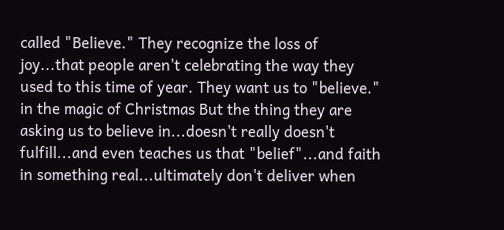called "Believe." They recognize the loss of joy...that people aren't celebrating the way they used to this time of year. They want us to "believe." in the magic of Christmas But the thing they are asking us to believe in...doesn't really doesn't fulfill...and even teaches us that "belief"...and faith in something real...ultimately don't deliver when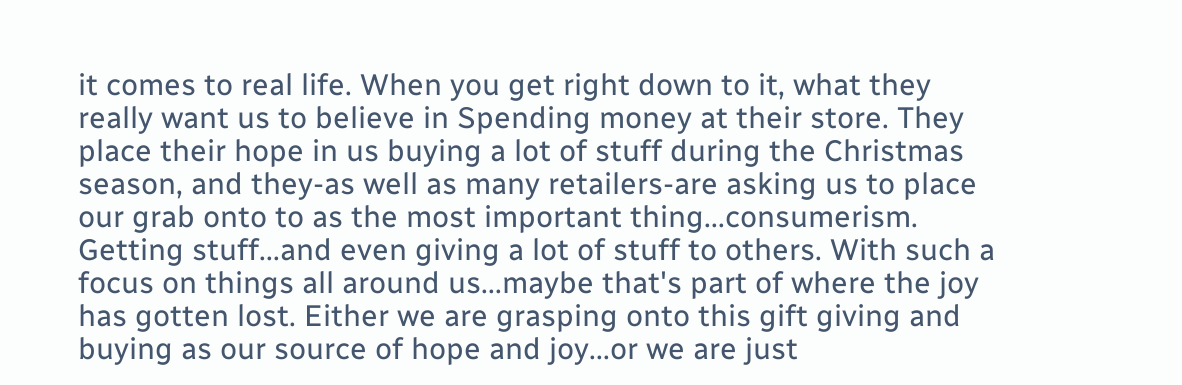it comes to real life. When you get right down to it, what they really want us to believe in Spending money at their store. They place their hope in us buying a lot of stuff during the Christmas season, and they-as well as many retailers-are asking us to place our grab onto to as the most important thing...consumerism. Getting stuff...and even giving a lot of stuff to others. With such a focus on things all around us...maybe that's part of where the joy has gotten lost. Either we are grasping onto this gift giving and buying as our source of hope and joy...or we are just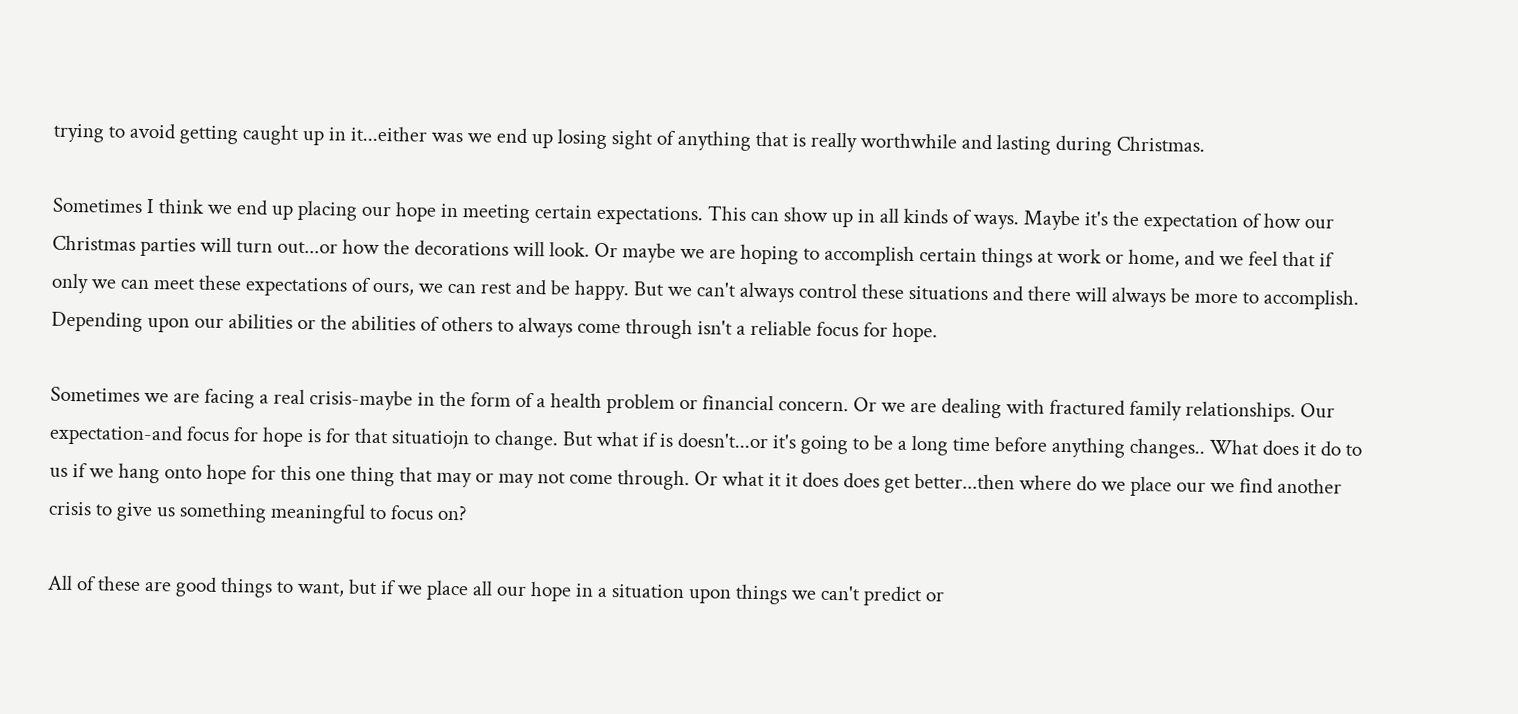trying to avoid getting caught up in it...either was we end up losing sight of anything that is really worthwhile and lasting during Christmas.

Sometimes I think we end up placing our hope in meeting certain expectations. This can show up in all kinds of ways. Maybe it's the expectation of how our Christmas parties will turn out...or how the decorations will look. Or maybe we are hoping to accomplish certain things at work or home, and we feel that if only we can meet these expectations of ours, we can rest and be happy. But we can't always control these situations and there will always be more to accomplish. Depending upon our abilities or the abilities of others to always come through isn't a reliable focus for hope.

Sometimes we are facing a real crisis-maybe in the form of a health problem or financial concern. Or we are dealing with fractured family relationships. Our expectation-and focus for hope is for that situatiojn to change. But what if is doesn't...or it's going to be a long time before anything changes.. What does it do to us if we hang onto hope for this one thing that may or may not come through. Or what it it does does get better...then where do we place our we find another crisis to give us something meaningful to focus on?

All of these are good things to want, but if we place all our hope in a situation upon things we can't predict or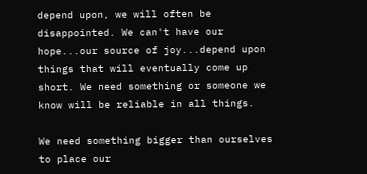depend upon, we will often be disappointed. We can't have our hope...our source of joy...depend upon things that will eventually come up short. We need something or someone we know will be reliable in all things.

We need something bigger than ourselves to place our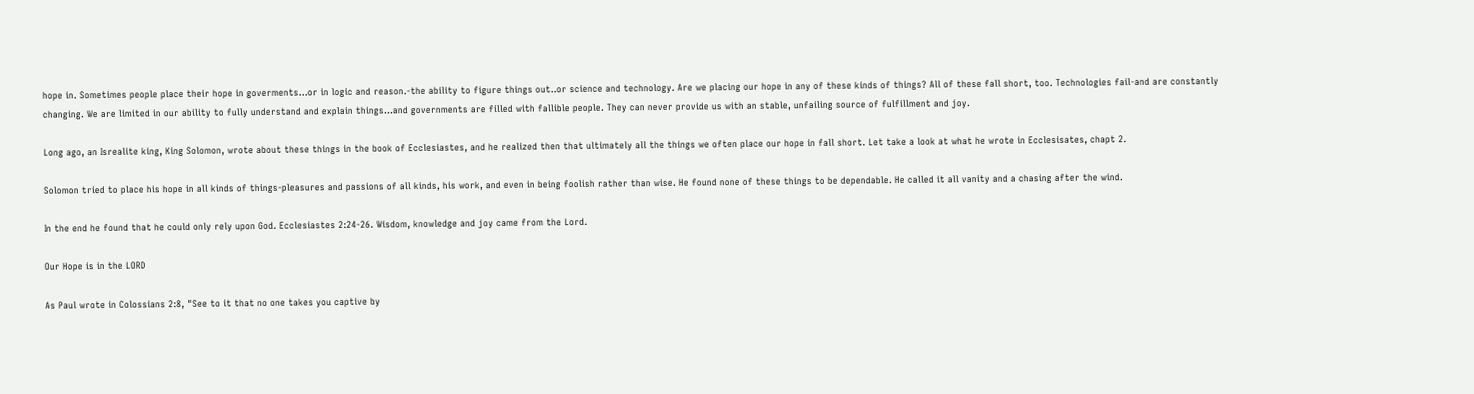hope in. Sometimes people place their hope in goverments...or in logic and reason.-the ability to figure things out..or science and technology. Are we placing our hope in any of these kinds of things? All of these fall short, too. Technologies fail-and are constantly changing. We are limited in our ability to fully understand and explain things...and governments are filled with fallible people. They can never provide us with an stable, unfailing source of fulfillment and joy.

Long ago, an Isrealite king, King Solomon, wrote about these things in the book of Ecclesiastes, and he realized then that ultimately all the things we often place our hope in fall short. Let take a look at what he wrote in Ecclesisates, chapt 2.

Solomon tried to place his hope in all kinds of things-pleasures and passions of all kinds, his work, and even in being foolish rather than wise. He found none of these things to be dependable. He called it all vanity and a chasing after the wind.

In the end he found that he could only rely upon God. Ecclesiastes 2:24-26. Wisdom, knowledge and joy came from the Lord.

Our Hope is in the LORD

As Paul wrote in Colossians 2:8, "See to it that no one takes you captive by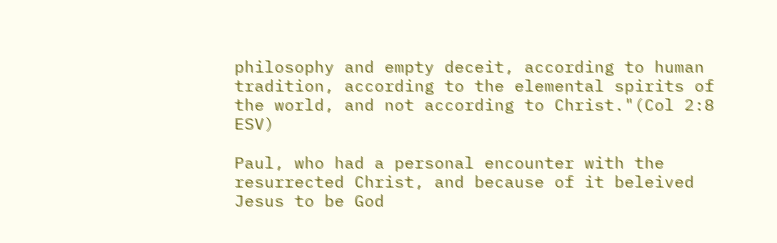philosophy and empty deceit, according to human tradition, according to the elemental spirits of the world, and not according to Christ."(Col 2:8 ESV)

Paul, who had a personal encounter with the resurrected Christ, and because of it beleived Jesus to be God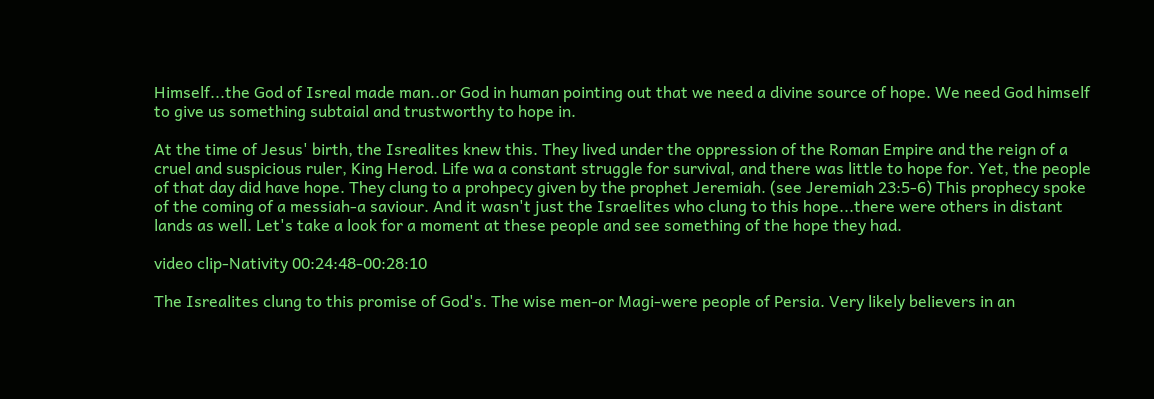Himself...the God of Isreal made man..or God in human pointing out that we need a divine source of hope. We need God himself to give us something subtaial and trustworthy to hope in.

At the time of Jesus' birth, the Isrealites knew this. They lived under the oppression of the Roman Empire and the reign of a cruel and suspicious ruler, King Herod. Life wa a constant struggle for survival, and there was little to hope for. Yet, the people of that day did have hope. They clung to a prohpecy given by the prophet Jeremiah. (see Jeremiah 23:5-6) This prophecy spoke of the coming of a messiah-a saviour. And it wasn't just the Israelites who clung to this hope...there were others in distant lands as well. Let's take a look for a moment at these people and see something of the hope they had.

video clip-Nativity 00:24:48-00:28:10

The Isrealites clung to this promise of God's. The wise men-or Magi-were people of Persia. Very likely believers in an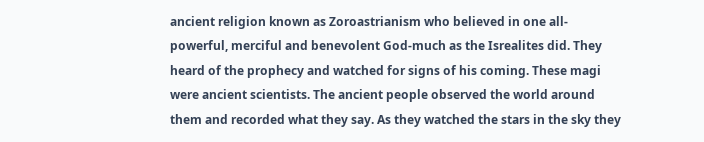ancient religion known as Zoroastrianism who believed in one all-powerful, merciful and benevolent God-much as the Isrealites did. They heard of the prophecy and watched for signs of his coming. These magi were ancient scientists. The ancient people observed the world around them and recorded what they say. As they watched the stars in the sky they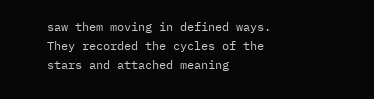saw them moving in defined ways. They recorded the cycles of the stars and attached meaning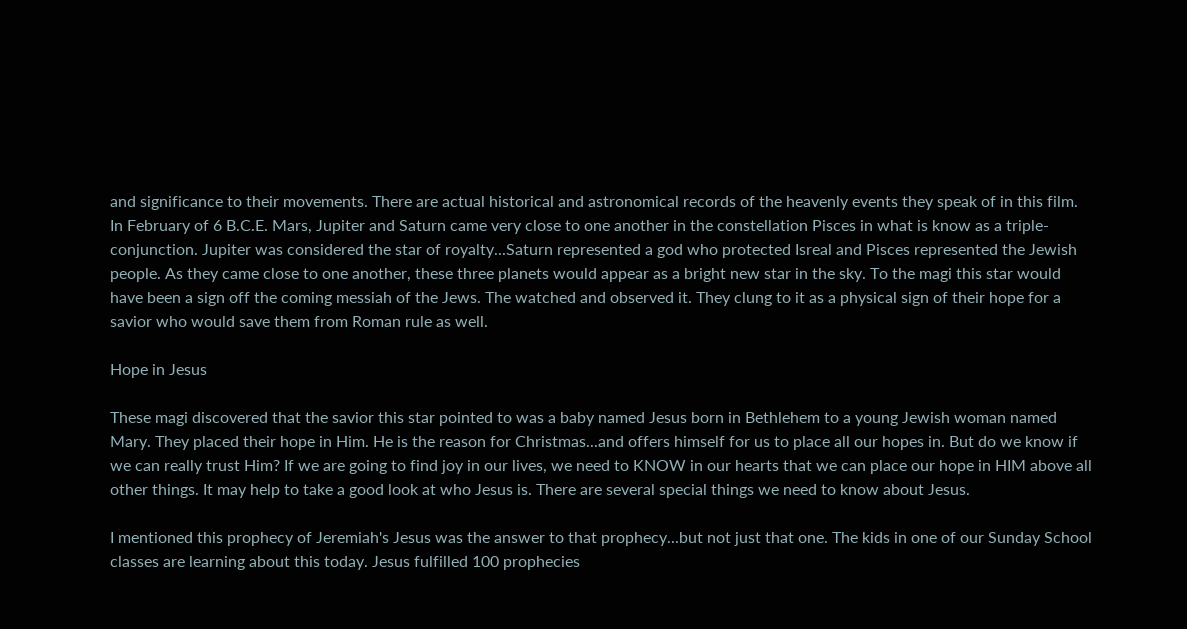and significance to their movements. There are actual historical and astronomical records of the heavenly events they speak of in this film. In February of 6 B.C.E. Mars, Jupiter and Saturn came very close to one another in the constellation Pisces in what is know as a triple-conjunction. Jupiter was considered the star of royalty...Saturn represented a god who protected Isreal and Pisces represented the Jewish people. As they came close to one another, these three planets would appear as a bright new star in the sky. To the magi this star would have been a sign off the coming messiah of the Jews. The watched and observed it. They clung to it as a physical sign of their hope for a savior who would save them from Roman rule as well.

Hope in Jesus

These magi discovered that the savior this star pointed to was a baby named Jesus born in Bethlehem to a young Jewish woman named Mary. They placed their hope in Him. He is the reason for Christmas...and offers himself for us to place all our hopes in. But do we know if we can really trust Him? If we are going to find joy in our lives, we need to KNOW in our hearts that we can place our hope in HIM above all other things. It may help to take a good look at who Jesus is. There are several special things we need to know about Jesus.

I mentioned this prophecy of Jeremiah's Jesus was the answer to that prophecy...but not just that one. The kids in one of our Sunday School classes are learning about this today. Jesus fulfilled 100 prophecies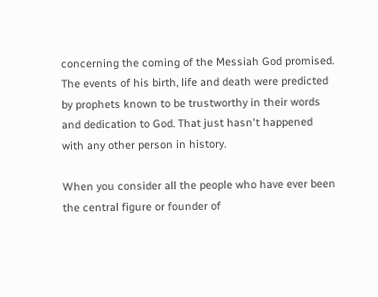concerning the coming of the Messiah God promised. The events of his birth, life and death were predicted by prophets known to be trustworthy in their words and dedication to God. That just hasn't happened with any other person in history.

When you consider all the people who have ever been the central figure or founder of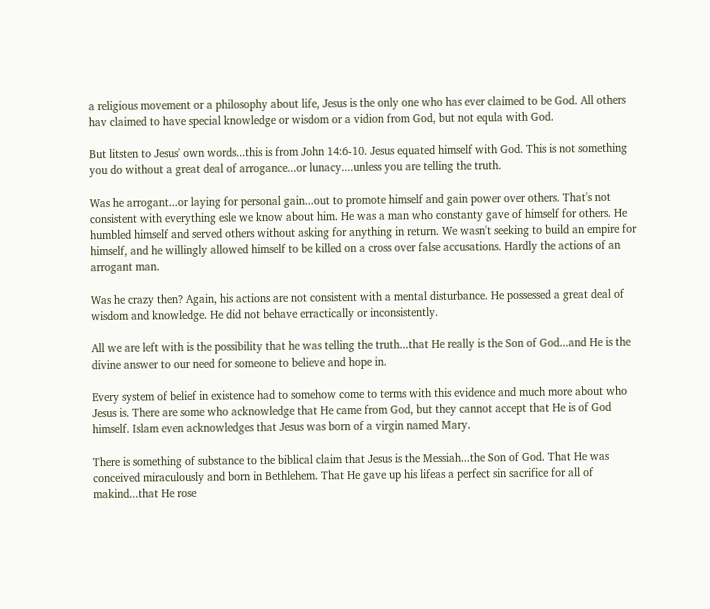a religious movement or a philosophy about life, Jesus is the only one who has ever claimed to be God. All others hav claimed to have special knowledge or wisdom or a vidion from God, but not equla with God.

But litsten to Jesus' own words...this is from John 14:6-10. Jesus equated himself with God. This is not something you do without a great deal of arrogance...or lunacy....unless you are telling the truth.

Was he arrogant...or laying for personal gain...out to promote himself and gain power over others. That's not consistent with everything esle we know about him. He was a man who constanty gave of himself for others. He humbled himself and served others without asking for anything in return. We wasn't seeking to build an empire for himself, and he willingly allowed himself to be killed on a cross over false accusations. Hardly the actions of an arrogant man.

Was he crazy then? Again, his actions are not consistent with a mental disturbance. He possessed a great deal of wisdom and knowledge. He did not behave erractically or inconsistently.

All we are left with is the possibility that he was telling the truth...that He really is the Son of God...and He is the divine answer to our need for someone to believe and hope in.

Every system of belief in existence had to somehow come to terms with this evidence and much more about who Jesus is. There are some who acknowledge that He came from God, but they cannot accept that He is of God himself. Islam even acknowledges that Jesus was born of a virgin named Mary.

There is something of substance to the biblical claim that Jesus is the Messiah...the Son of God. That He was conceived miraculously and born in Bethlehem. That He gave up his lifeas a perfect sin sacrifice for all of makind...that He rose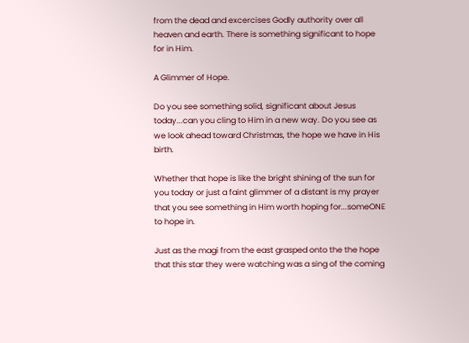from the dead and excercises Godly authority over all heaven and earth. There is something significant to hope for in Him.

A Glimmer of Hope.

Do you see something solid, significant about Jesus today...can you cling to Him in a new way. Do you see as we look ahead toward Christmas, the hope we have in His birth.

Whether that hope is like the bright shining of the sun for you today or just a faint glimmer of a distant is my prayer that you see something in Him worth hoping for...someONE to hope in.

Just as the magi from the east grasped onto the the hope that this star they were watching was a sing of the coming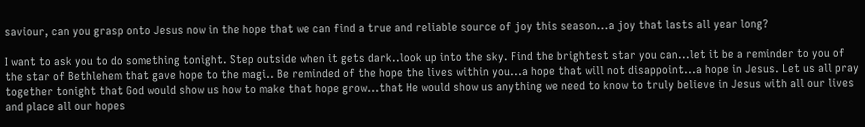saviour, can you grasp onto Jesus now in the hope that we can find a true and reliable source of joy this season...a joy that lasts all year long?

I want to ask you to do something tonight. Step outside when it gets dark..look up into the sky. Find the brightest star you can...let it be a reminder to you of the star of Bethlehem that gave hope to the magi.. Be reminded of the hope the lives within you...a hope that will not disappoint...a hope in Jesus. Let us all pray together tonight that God would show us how to make that hope grow...that He would show us anything we need to know to truly believe in Jesus with all our lives and place all our hopes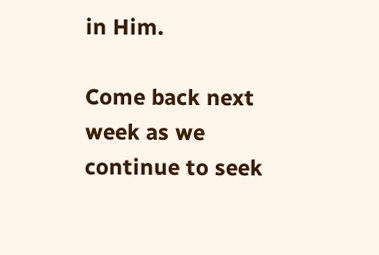in Him.

Come back next week as we continue to seek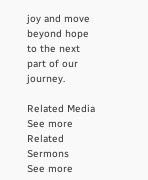joy and move beyond hope to the next part of our journey.

Related Media
See more
Related Sermons
See more